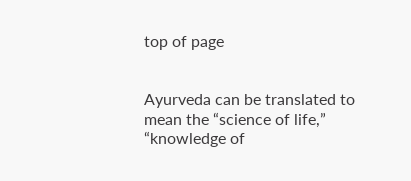top of page


Ayurveda can be translated to mean the “science of life,” “knowledge of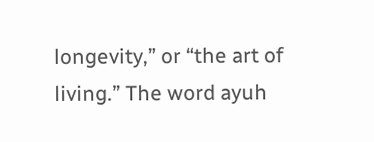longevity,” or “the art of living.” The word ayuh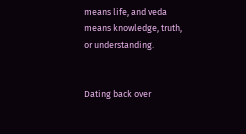means life, and veda means knowledge, truth, or understanding.


Dating back over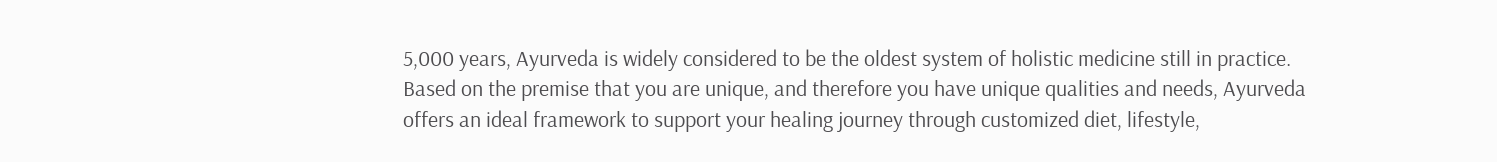5,000 years, Ayurveda is widely considered to be the oldest system of holistic medicine still in practice. Based on the premise that you are unique, and therefore you have unique qualities and needs, Ayurveda offers an ideal framework to support your healing journey through customized diet, lifestyle,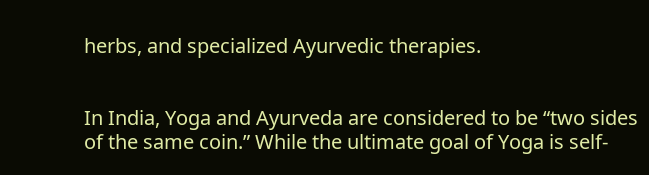herbs, and specialized Ayurvedic therapies.


In India, Yoga and Ayurveda are considered to be “two sides of the same coin.” While the ultimate goal of Yoga is self-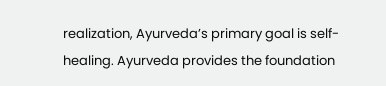realization, Ayurveda’s primary goal is self-healing. Ayurveda provides the foundation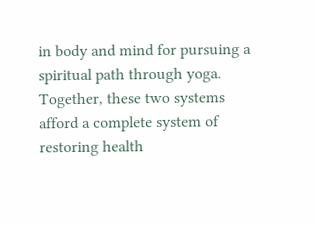in body and mind for pursuing a spiritual path through yoga. Together, these two systems afford a complete system of restoring health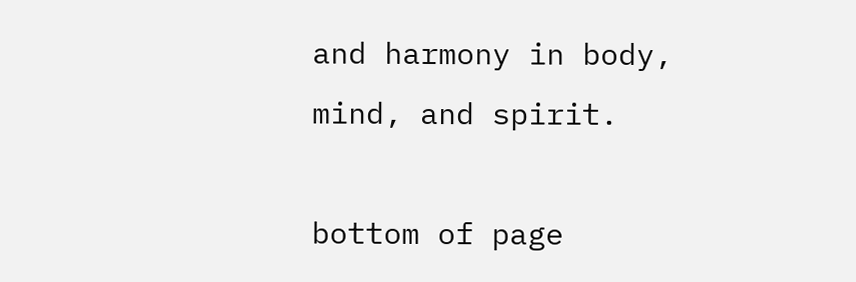and harmony in body, mind, and spirit.

bottom of page